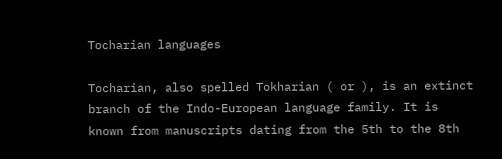Tocharian languages

Tocharian, also spelled Tokharian ( or ), is an extinct branch of the Indo-European language family. It is known from manuscripts dating from the 5th to the 8th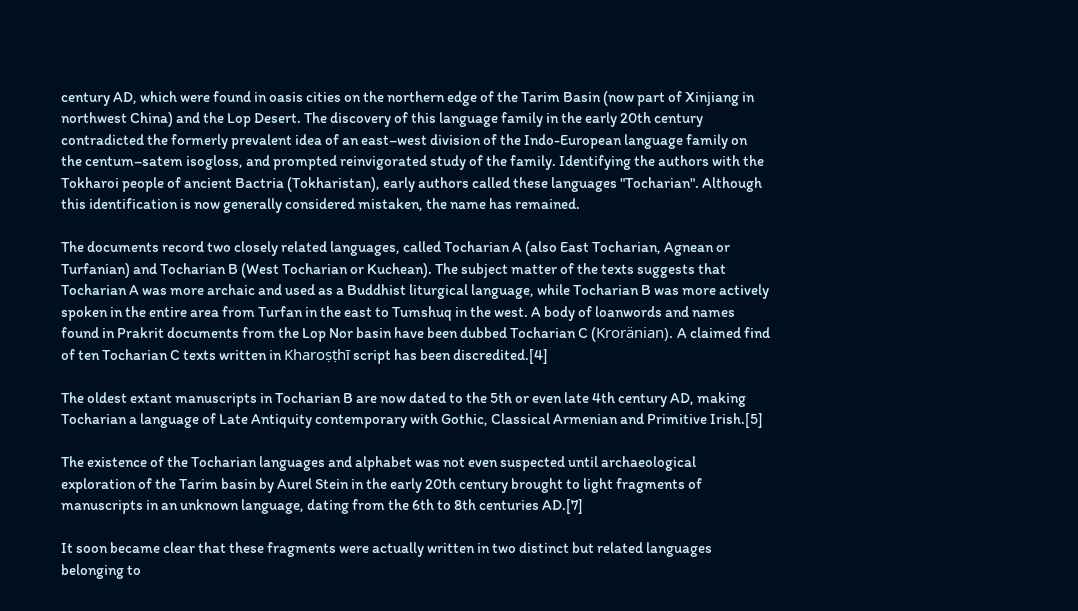century AD, which were found in oasis cities on the northern edge of the Tarim Basin (now part of Xinjiang in northwest China) and the Lop Desert. The discovery of this language family in the early 20th century contradicted the formerly prevalent idea of an east–west division of the Indo-European language family on the centum–satem isogloss, and prompted reinvigorated study of the family. Identifying the authors with the Tokharoi people of ancient Bactria (Tokharistan), early authors called these languages "Tocharian". Although this identification is now generally considered mistaken, the name has remained.

The documents record two closely related languages, called Tocharian A (also East Tocharian, Agnean or Turfanian) and Tocharian B (West Tocharian or Kuchean). The subject matter of the texts suggests that Tocharian A was more archaic and used as a Buddhist liturgical language, while Tocharian B was more actively spoken in the entire area from Turfan in the east to Tumshuq in the west. A body of loanwords and names found in Prakrit documents from the Lop Nor basin have been dubbed Tocharian C (Kroränian). A claimed find of ten Tocharian C texts written in Kharoṣṭhī script has been discredited.[4]

The oldest extant manuscripts in Tocharian B are now dated to the 5th or even late 4th century AD, making Tocharian a language of Late Antiquity contemporary with Gothic, Classical Armenian and Primitive Irish.[5]

The existence of the Tocharian languages and alphabet was not even suspected until archaeological exploration of the Tarim basin by Aurel Stein in the early 20th century brought to light fragments of manuscripts in an unknown language, dating from the 6th to 8th centuries AD.[7]

It soon became clear that these fragments were actually written in two distinct but related languages belonging to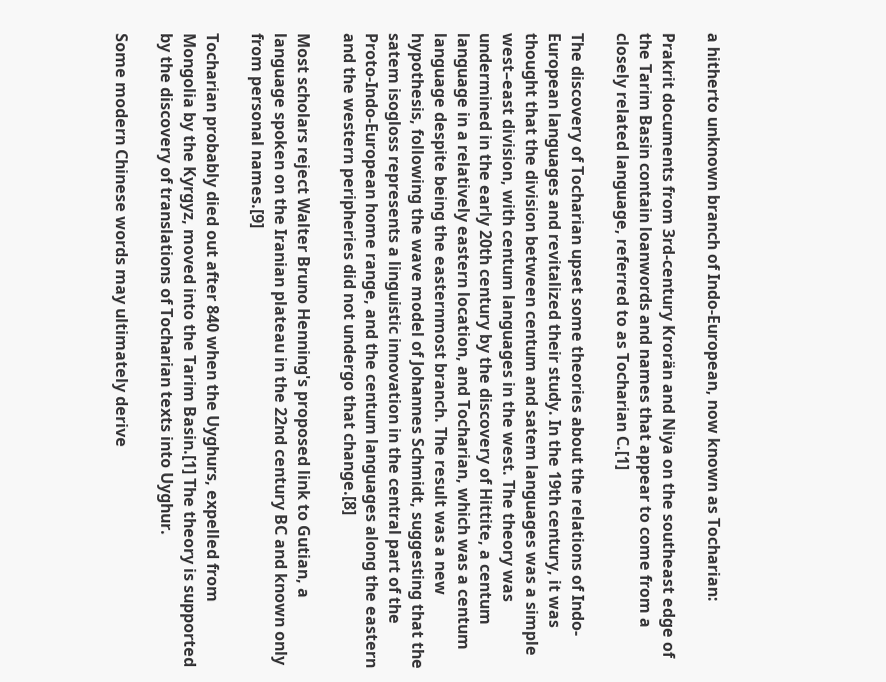a hitherto unknown branch of Indo-European, now known as Tocharian:

Prakrit documents from 3rd-century Krorän and Niya on the southeast edge of the Tarim Basin contain loanwords and names that appear to come from a closely related language, referred to as Tocharian C.[1]

The discovery of Tocharian upset some theories about the relations of Indo-European languages and revitalized their study. In the 19th century, it was thought that the division between centum and satem languages was a simple west–east division, with centum languages in the west. The theory was undermined in the early 20th century by the discovery of Hittite, a centum language in a relatively eastern location, and Tocharian, which was a centum language despite being the easternmost branch. The result was a new hypothesis, following the wave model of Johannes Schmidt, suggesting that the satem isogloss represents a linguistic innovation in the central part of the Proto-Indo-European home range, and the centum languages along the eastern and the western peripheries did not undergo that change.[8]

Most scholars reject Walter Bruno Henning's proposed link to Gutian, a language spoken on the Iranian plateau in the 22nd century BC and known only from personal names.[9]

Tocharian probably died out after 840 when the Uyghurs, expelled from Mongolia by the Kyrgyz, moved into the Tarim Basin.[1] The theory is supported by the discovery of translations of Tocharian texts into Uyghur.

Some modern Chinese words may ultimately derive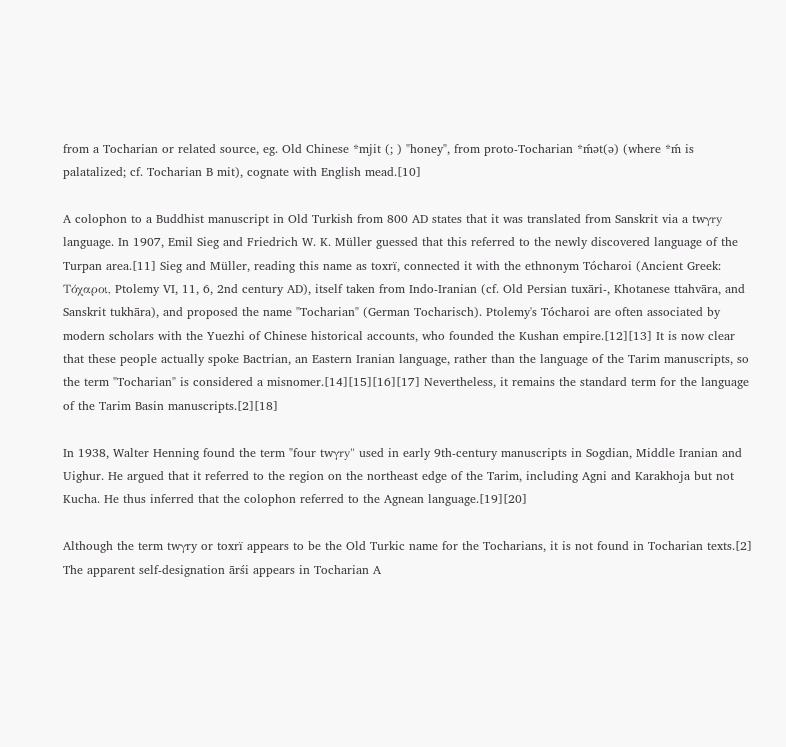from a Tocharian or related source, eg. Old Chinese *mjit (; ) "honey", from proto-Tocharian *ḿət(ə) (where *ḿ is palatalized; cf. Tocharian B mit), cognate with English mead.[10]

A colophon to a Buddhist manuscript in Old Turkish from 800 AD states that it was translated from Sanskrit via a twγry language. In 1907, Emil Sieg and Friedrich W. K. Müller guessed that this referred to the newly discovered language of the Turpan area.[11] Sieg and Müller, reading this name as toxrï, connected it with the ethnonym Tócharoi (Ancient Greek: Τόχαροι, Ptolemy VI, 11, 6, 2nd century AD), itself taken from Indo-Iranian (cf. Old Persian tuxāri-, Khotanese ttahvāra, and Sanskrit tukhāra), and proposed the name "Tocharian" (German Tocharisch). Ptolemy's Tócharoi are often associated by modern scholars with the Yuezhi of Chinese historical accounts, who founded the Kushan empire.[12][13] It is now clear that these people actually spoke Bactrian, an Eastern Iranian language, rather than the language of the Tarim manuscripts, so the term "Tocharian" is considered a misnomer.[14][15][16][17] Nevertheless, it remains the standard term for the language of the Tarim Basin manuscripts.[2][18]

In 1938, Walter Henning found the term "four twγry" used in early 9th-century manuscripts in Sogdian, Middle Iranian and Uighur. He argued that it referred to the region on the northeast edge of the Tarim, including Agni and Karakhoja but not Kucha. He thus inferred that the colophon referred to the Agnean language.[19][20]

Although the term twγry or toxrï appears to be the Old Turkic name for the Tocharians, it is not found in Tocharian texts.[2] The apparent self-designation ārśi appears in Tocharian A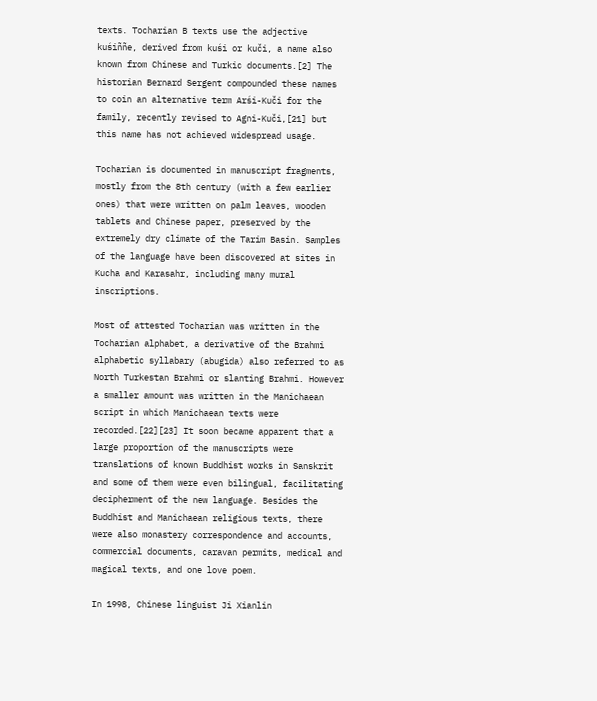texts. Tocharian B texts use the adjective kuśiññe, derived from kuśi or kuči, a name also known from Chinese and Turkic documents.[2] The historian Bernard Sergent compounded these names to coin an alternative term Arśi-Kuči for the family, recently revised to Agni-Kuči,[21] but this name has not achieved widespread usage.

Tocharian is documented in manuscript fragments, mostly from the 8th century (with a few earlier ones) that were written on palm leaves, wooden tablets and Chinese paper, preserved by the extremely dry climate of the Tarim Basin. Samples of the language have been discovered at sites in Kucha and Karasahr, including many mural inscriptions.

Most of attested Tocharian was written in the Tocharian alphabet, a derivative of the Brahmi alphabetic syllabary (abugida) also referred to as North Turkestan Brahmi or slanting Brahmi. However a smaller amount was written in the Manichaean script in which Manichaean texts were recorded.[22][23] It soon became apparent that a large proportion of the manuscripts were translations of known Buddhist works in Sanskrit and some of them were even bilingual, facilitating decipherment of the new language. Besides the Buddhist and Manichaean religious texts, there were also monastery correspondence and accounts, commercial documents, caravan permits, medical and magical texts, and one love poem.

In 1998, Chinese linguist Ji Xianlin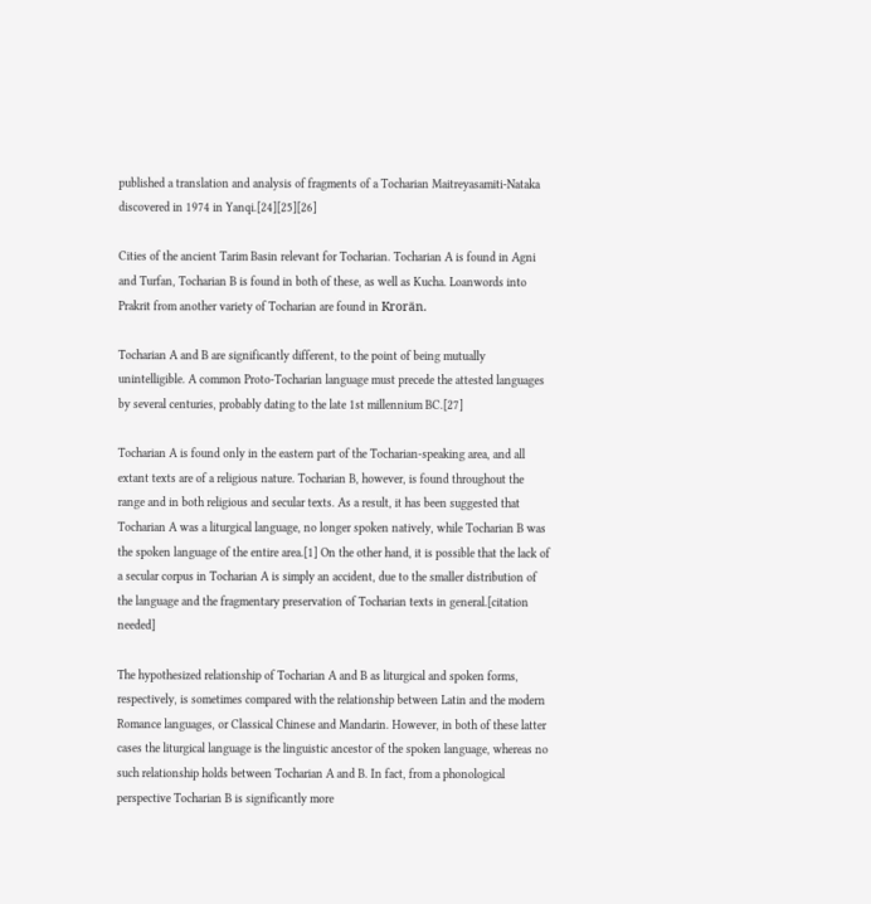published a translation and analysis of fragments of a Tocharian Maitreyasamiti-Nataka discovered in 1974 in Yanqi.[24][25][26]

Cities of the ancient Tarim Basin relevant for Tocharian. Tocharian A is found in Agni and Turfan, Tocharian B is found in both of these, as well as Kucha. Loanwords into Prakrit from another variety of Tocharian are found in Krorän.

Tocharian A and B are significantly different, to the point of being mutually unintelligible. A common Proto-Tocharian language must precede the attested languages by several centuries, probably dating to the late 1st millennium BC.[27]

Tocharian A is found only in the eastern part of the Tocharian-speaking area, and all extant texts are of a religious nature. Tocharian B, however, is found throughout the range and in both religious and secular texts. As a result, it has been suggested that Tocharian A was a liturgical language, no longer spoken natively, while Tocharian B was the spoken language of the entire area.[1] On the other hand, it is possible that the lack of a secular corpus in Tocharian A is simply an accident, due to the smaller distribution of the language and the fragmentary preservation of Tocharian texts in general.[citation needed]

The hypothesized relationship of Tocharian A and B as liturgical and spoken forms, respectively, is sometimes compared with the relationship between Latin and the modern Romance languages, or Classical Chinese and Mandarin. However, in both of these latter cases the liturgical language is the linguistic ancestor of the spoken language, whereas no such relationship holds between Tocharian A and B. In fact, from a phonological perspective Tocharian B is significantly more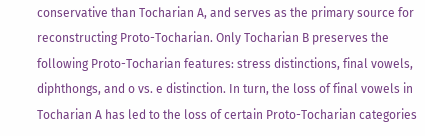conservative than Tocharian A, and serves as the primary source for reconstructing Proto-Tocharian. Only Tocharian B preserves the following Proto-Tocharian features: stress distinctions, final vowels, diphthongs, and o vs. e distinction. In turn, the loss of final vowels in Tocharian A has led to the loss of certain Proto-Tocharian categories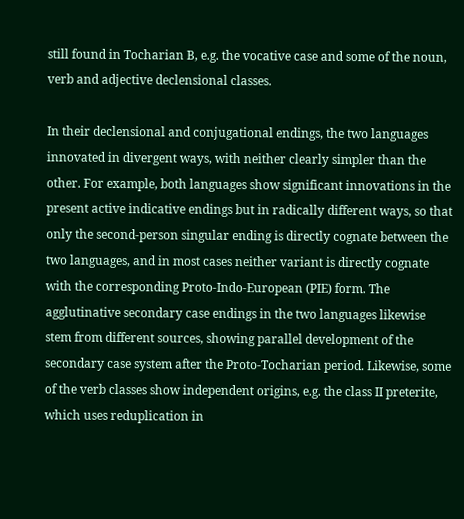still found in Tocharian B, e.g. the vocative case and some of the noun, verb and adjective declensional classes.

In their declensional and conjugational endings, the two languages innovated in divergent ways, with neither clearly simpler than the other. For example, both languages show significant innovations in the present active indicative endings but in radically different ways, so that only the second-person singular ending is directly cognate between the two languages, and in most cases neither variant is directly cognate with the corresponding Proto-Indo-European (PIE) form. The agglutinative secondary case endings in the two languages likewise stem from different sources, showing parallel development of the secondary case system after the Proto-Tocharian period. Likewise, some of the verb classes show independent origins, e.g. the class II preterite, which uses reduplication in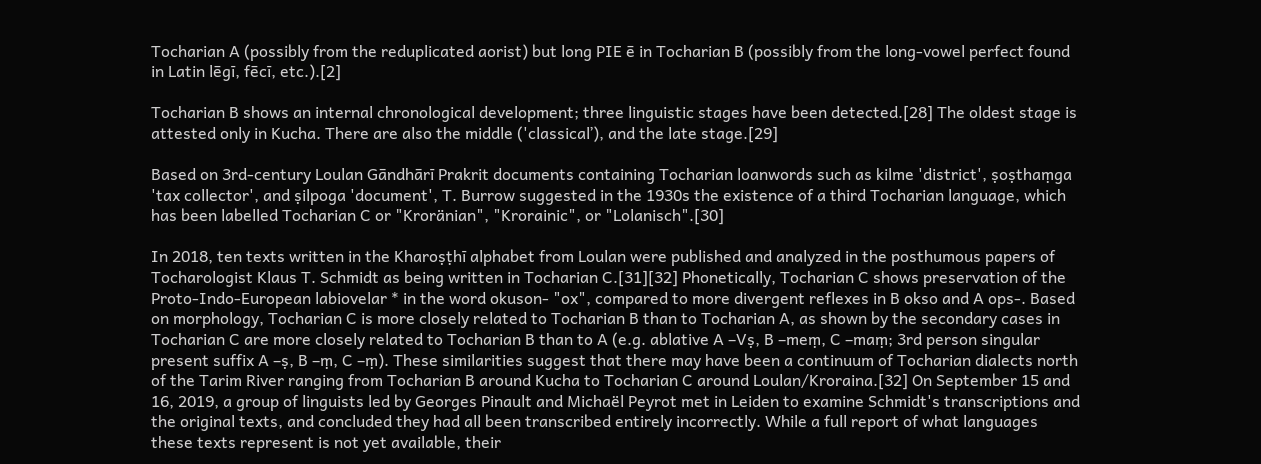Tocharian A (possibly from the reduplicated aorist) but long PIE ē in Tocharian B (possibly from the long-vowel perfect found in Latin lēgī, fēcī, etc.).[2]

Tocharian B shows an internal chronological development; three linguistic stages have been detected.[28] The oldest stage is attested only in Kucha. There are also the middle ('classicalʼ), and the late stage.[29]

Based on 3rd-century Loulan Gāndhārī Prakrit documents containing Tocharian loanwords such as kilme 'district', ṣoṣthaṃga 'tax collector', and ṣilpoga 'document', T. Burrow suggested in the 1930s the existence of a third Tocharian language, which has been labelled Tocharian C or "Kroränian", "Krorainic", or "Lolanisch".[30]

In 2018, ten texts written in the Kharoṣṭhī alphabet from Loulan were published and analyzed in the posthumous papers of Tocharologist Klaus T. Schmidt as being written in Tocharian C.[31][32] Phonetically, Tocharian C shows preservation of the Proto-Indo-European labiovelar * in the word okuson- "ox", compared to more divergent reflexes in B okso and A ops-. Based on morphology, Tocharian C is more closely related to Tocharian B than to Tocharian A, as shown by the secondary cases in Tocharian C are more closely related to Tocharian B than to A (e.g. ablative A –Vṣ, B –meṃ, C –maṃ; 3rd person singular present suffix A –ṣ, B –ṃ, C –ṃ). These similarities suggest that there may have been a continuum of Tocharian dialects north of the Tarim River ranging from Tocharian B around Kucha to Tocharian C around Loulan/Kroraina.[32] On September 15 and 16, 2019, a group of linguists led by Georges Pinault and Michaël Peyrot met in Leiden to examine Schmidt's transcriptions and the original texts, and concluded they had all been transcribed entirely incorrectly. While a full report of what languages these texts represent is not yet available, their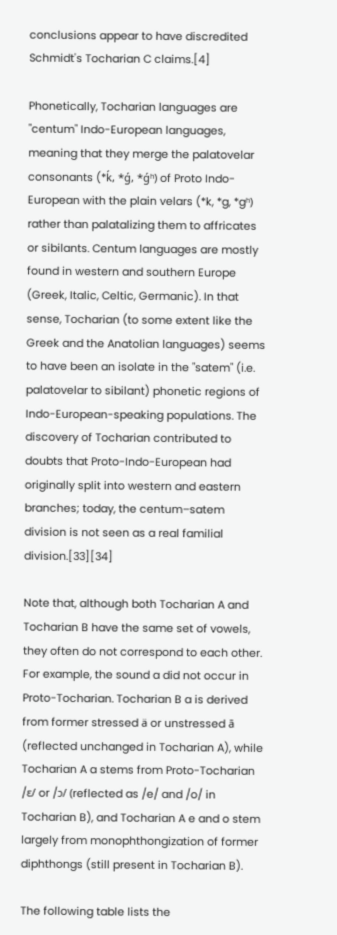conclusions appear to have discredited Schmidt's Tocharian C claims.[4]

Phonetically, Tocharian languages are "centum" Indo-European languages, meaning that they merge the palatovelar consonants (*ḱ, *ǵ, *ǵʰ) of Proto Indo-European with the plain velars (*k, *g, *gʰ) rather than palatalizing them to affricates or sibilants. Centum languages are mostly found in western and southern Europe (Greek, Italic, Celtic, Germanic). In that sense, Tocharian (to some extent like the Greek and the Anatolian languages) seems to have been an isolate in the "satem" (i.e. palatovelar to sibilant) phonetic regions of Indo-European-speaking populations. The discovery of Tocharian contributed to doubts that Proto-Indo-European had originally split into western and eastern branches; today, the centum–satem division is not seen as a real familial division.[33][34]

Note that, although both Tocharian A and Tocharian B have the same set of vowels, they often do not correspond to each other. For example, the sound a did not occur in Proto-Tocharian. Tocharian B a is derived from former stressed ä or unstressed ā (reflected unchanged in Tocharian A), while Tocharian A a stems from Proto-Tocharian /ɛ/ or /ɔ/ (reflected as /e/ and /o/ in Tocharian B), and Tocharian A e and o stem largely from monophthongization of former diphthongs (still present in Tocharian B).

The following table lists the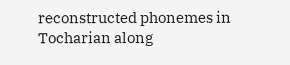reconstructed phonemes in Tocharian along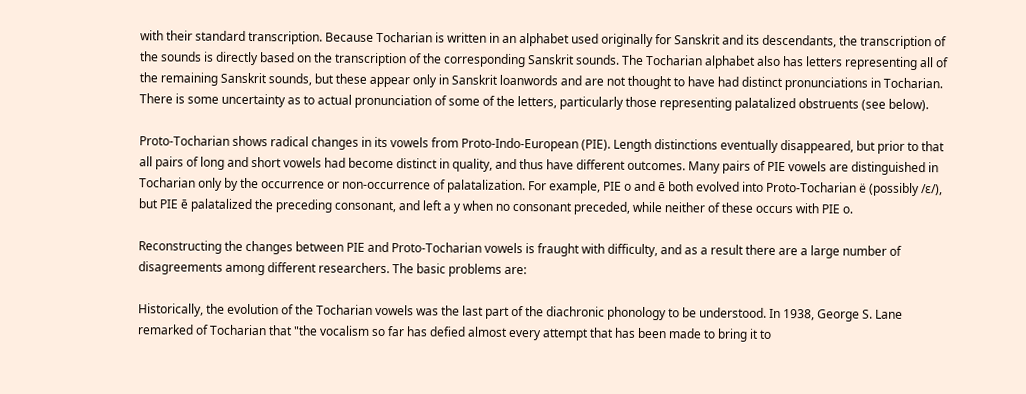with their standard transcription. Because Tocharian is written in an alphabet used originally for Sanskrit and its descendants, the transcription of the sounds is directly based on the transcription of the corresponding Sanskrit sounds. The Tocharian alphabet also has letters representing all of the remaining Sanskrit sounds, but these appear only in Sanskrit loanwords and are not thought to have had distinct pronunciations in Tocharian. There is some uncertainty as to actual pronunciation of some of the letters, particularly those representing palatalized obstruents (see below).

Proto-Tocharian shows radical changes in its vowels from Proto-Indo-European (PIE). Length distinctions eventually disappeared, but prior to that all pairs of long and short vowels had become distinct in quality, and thus have different outcomes. Many pairs of PIE vowels are distinguished in Tocharian only by the occurrence or non-occurrence of palatalization. For example, PIE o and ē both evolved into Proto-Tocharian ë (possibly /ɛ/), but PIE ē palatalized the preceding consonant, and left a y when no consonant preceded, while neither of these occurs with PIE o.

Reconstructing the changes between PIE and Proto-Tocharian vowels is fraught with difficulty, and as a result there are a large number of disagreements among different researchers. The basic problems are:

Historically, the evolution of the Tocharian vowels was the last part of the diachronic phonology to be understood. In 1938, George S. Lane remarked of Tocharian that "the vocalism so far has defied almost every attempt that has been made to bring it to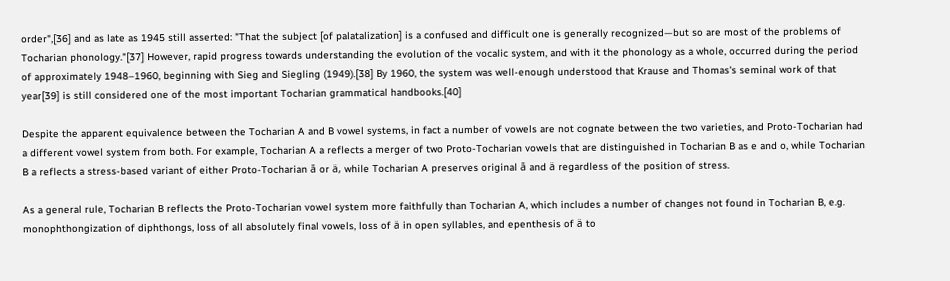order",[36] and as late as 1945 still asserted: "That the subject [of palatalization] is a confused and difficult one is generally recognized—but so are most of the problems of Tocharian phonology."[37] However, rapid progress towards understanding the evolution of the vocalic system, and with it the phonology as a whole, occurred during the period of approximately 1948–1960, beginning with Sieg and Siegling (1949).[38] By 1960, the system was well-enough understood that Krause and Thomas's seminal work of that year[39] is still considered one of the most important Tocharian grammatical handbooks.[40]

Despite the apparent equivalence between the Tocharian A and B vowel systems, in fact a number of vowels are not cognate between the two varieties, and Proto-Tocharian had a different vowel system from both. For example, Tocharian A a reflects a merger of two Proto-Tocharian vowels that are distinguished in Tocharian B as e and o, while Tocharian B a reflects a stress-based variant of either Proto-Tocharian ā or ä, while Tocharian A preserves original ā and ä regardless of the position of stress.

As a general rule, Tocharian B reflects the Proto-Tocharian vowel system more faithfully than Tocharian A, which includes a number of changes not found in Tocharian B, e.g. monophthongization of diphthongs, loss of all absolutely final vowels, loss of ä in open syllables, and epenthesis of ä to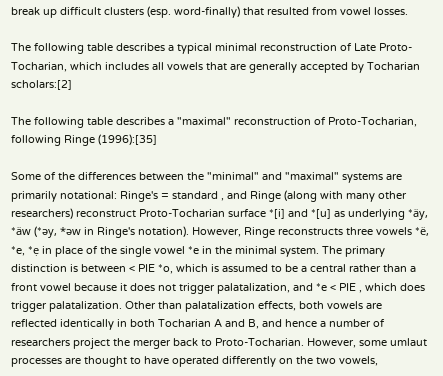break up difficult clusters (esp. word-finally) that resulted from vowel losses.

The following table describes a typical minimal reconstruction of Late Proto-Tocharian, which includes all vowels that are generally accepted by Tocharian scholars:[2]

The following table describes a "maximal" reconstruction of Proto-Tocharian, following Ringe (1996):[35]

Some of the differences between the "minimal" and "maximal" systems are primarily notational: Ringe's = standard , and Ringe (along with many other researchers) reconstruct Proto-Tocharian surface *[i] and *[u] as underlying *äy, *äw (*ǝy, *ǝw in Ringe's notation). However, Ringe reconstructs three vowels *ë, *e, *ẹ in place of the single vowel *e in the minimal system. The primary distinction is between < PIE *o, which is assumed to be a central rather than a front vowel because it does not trigger palatalization, and *e < PIE , which does trigger palatalization. Other than palatalization effects, both vowels are reflected identically in both Tocharian A and B, and hence a number of researchers project the merger back to Proto-Tocharian. However, some umlaut processes are thought to have operated differently on the two vowels,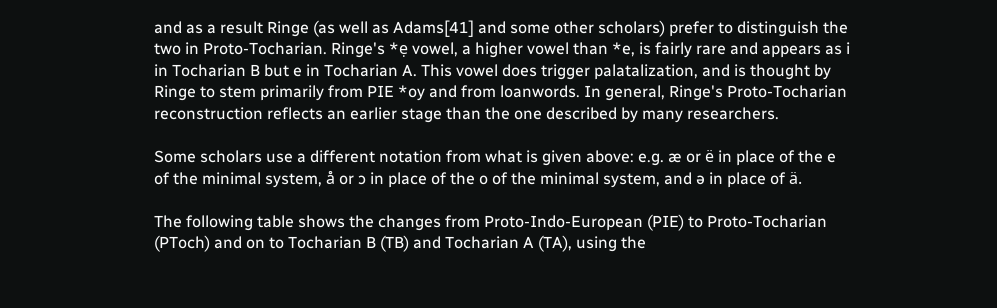and as a result Ringe (as well as Adams[41] and some other scholars) prefer to distinguish the two in Proto-Tocharian. Ringe's *ẹ vowel, a higher vowel than *e, is fairly rare and appears as i in Tocharian B but e in Tocharian A. This vowel does trigger palatalization, and is thought by Ringe to stem primarily from PIE *oy and from loanwords. In general, Ringe's Proto-Tocharian reconstruction reflects an earlier stage than the one described by many researchers.

Some scholars use a different notation from what is given above: e.g. æ or ë in place of the e of the minimal system, å or ɔ in place of the o of the minimal system, and ǝ in place of ä.

The following table shows the changes from Proto-Indo-European (PIE) to Proto-Tocharian (PToch) and on to Tocharian B (TB) and Tocharian A (TA), using the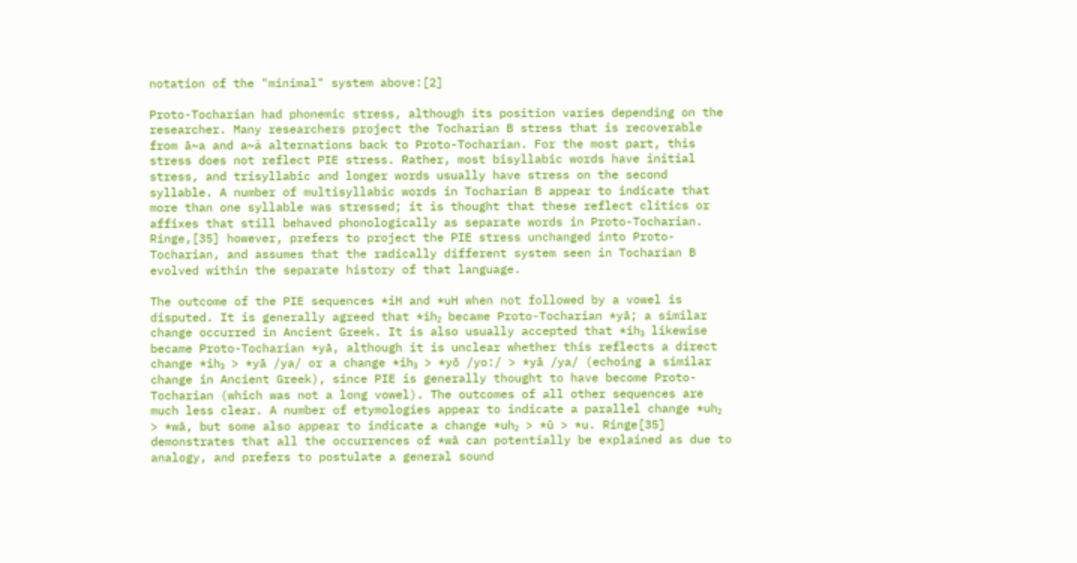notation of the "minimal" system above:[2]

Proto-Tocharian had phonemic stress, although its position varies depending on the researcher. Many researchers project the Tocharian B stress that is recoverable from ā~a and a~ä alternations back to Proto-Tocharian. For the most part, this stress does not reflect PIE stress. Rather, most bisyllabic words have initial stress, and trisyllabic and longer words usually have stress on the second syllable. A number of multisyllabic words in Tocharian B appear to indicate that more than one syllable was stressed; it is thought that these reflect clitics or affixes that still behaved phonologically as separate words in Proto-Tocharian. Ringe,[35] however, prefers to project the PIE stress unchanged into Proto-Tocharian, and assumes that the radically different system seen in Tocharian B evolved within the separate history of that language.

The outcome of the PIE sequences *iH and *uH when not followed by a vowel is disputed. It is generally agreed that *ih₂ became Proto-Tocharian *yā; a similar change occurred in Ancient Greek. It is also usually accepted that *ih₃ likewise became Proto-Tocharian *yā, although it is unclear whether this reflects a direct change *ih₃ > *yā /ya/ or a change *ih₃ > *yō /yo:/ > *yā /ya/ (echoing a similar change in Ancient Greek), since PIE is generally thought to have become Proto-Tocharian (which was not a long vowel). The outcomes of all other sequences are much less clear. A number of etymologies appear to indicate a parallel change *uh₂ > *wā, but some also appear to indicate a change *uh₂ > *ū > *u. Ringe[35] demonstrates that all the occurrences of *wā can potentially be explained as due to analogy, and prefers to postulate a general sound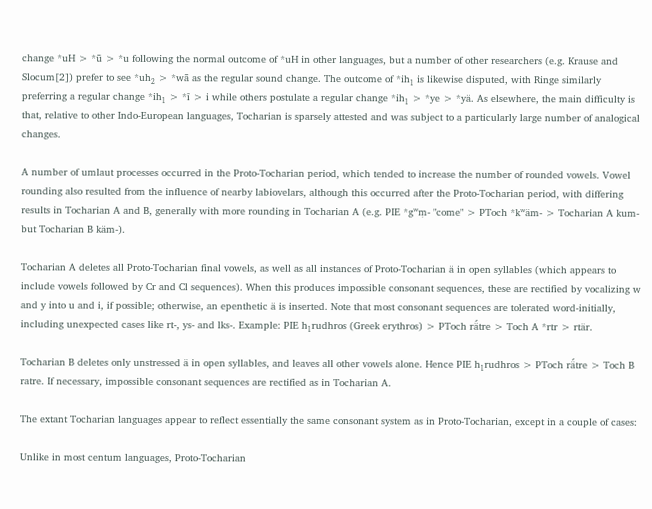change *uH > *ū > *u following the normal outcome of *uH in other languages, but a number of other researchers (e.g. Krause and Slocum[2]) prefer to see *uh₂ > *wā as the regular sound change. The outcome of *ih₁ is likewise disputed, with Ringe similarly preferring a regular change *ih₁ > *ī > i while others postulate a regular change *ih₁ > *ye > *yä. As elsewhere, the main difficulty is that, relative to other Indo-European languages, Tocharian is sparsely attested and was subject to a particularly large number of analogical changes.

A number of umlaut processes occurred in the Proto-Tocharian period, which tended to increase the number of rounded vowels. Vowel rounding also resulted from the influence of nearby labiovelars, although this occurred after the Proto-Tocharian period, with differing results in Tocharian A and B, generally with more rounding in Tocharian A (e.g. PIE *gʷṃ- "come" > PToch *kʷäm- > Tocharian A kum- but Tocharian B käm-).

Tocharian A deletes all Proto-Tocharian final vowels, as well as all instances of Proto-Tocharian ä in open syllables (which appears to include vowels followed by Cr and Cl sequences). When this produces impossible consonant sequences, these are rectified by vocalizing w and y into u and i, if possible; otherwise, an epenthetic ä is inserted. Note that most consonant sequences are tolerated word-initially, including unexpected cases like rt-, ys- and lks-. Example: PIE h₁rudhros (Greek erythros) > PToch rä́tre > Toch A *rtr > rtär.

Tocharian B deletes only unstressed ä in open syllables, and leaves all other vowels alone. Hence PIE h₁rudhros > PToch rä́tre > Toch B ratre. If necessary, impossible consonant sequences are rectified as in Tocharian A.

The extant Tocharian languages appear to reflect essentially the same consonant system as in Proto-Tocharian, except in a couple of cases:

Unlike in most centum languages, Proto-Tocharian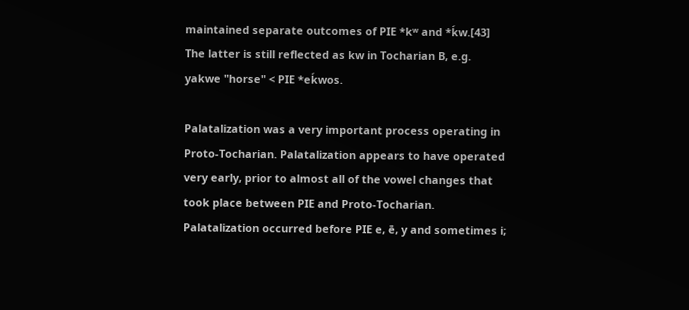maintained separate outcomes of PIE *kʷ and *ḱw.[43] The latter is still reflected as kw in Tocharian B, e.g. yakwe "horse" < PIE *eḱwos.

Palatalization was a very important process operating in Proto-Tocharian. Palatalization appears to have operated very early, prior to almost all of the vowel changes that took place between PIE and Proto-Tocharian. Palatalization occurred before PIE e, ē, y and sometimes i;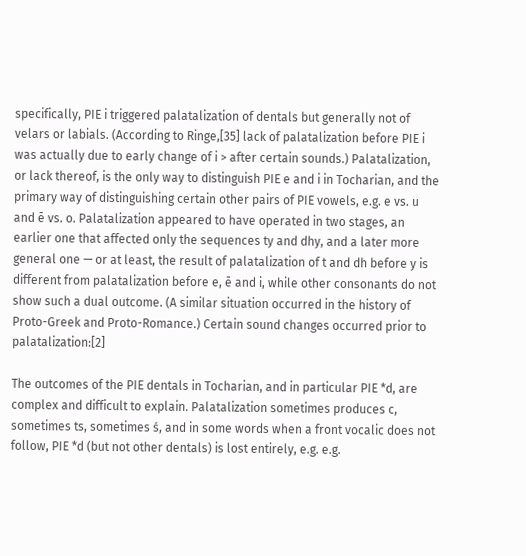specifically, PIE i triggered palatalization of dentals but generally not of velars or labials. (According to Ringe,[35] lack of palatalization before PIE i was actually due to early change of i > after certain sounds.) Palatalization, or lack thereof, is the only way to distinguish PIE e and i in Tocharian, and the primary way of distinguishing certain other pairs of PIE vowels, e.g. e vs. u and ē vs. o. Palatalization appeared to have operated in two stages, an earlier one that affected only the sequences ty and dhy, and a later more general one — or at least, the result of palatalization of t and dh before y is different from palatalization before e, ē and i, while other consonants do not show such a dual outcome. (A similar situation occurred in the history of Proto-Greek and Proto-Romance.) Certain sound changes occurred prior to palatalization:[2]

The outcomes of the PIE dentals in Tocharian, and in particular PIE *d, are complex and difficult to explain. Palatalization sometimes produces c, sometimes ts, sometimes ś, and in some words when a front vocalic does not follow, PIE *d (but not other dentals) is lost entirely, e.g. e.g.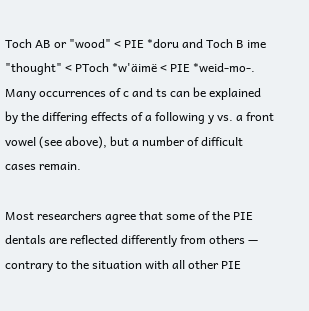Toch AB or "wood" < PIE *doru and Toch B ime "thought" < PToch *w'äimë < PIE *weid-mo-. Many occurrences of c and ts can be explained by the differing effects of a following y vs. a front vowel (see above), but a number of difficult cases remain.

Most researchers agree that some of the PIE dentals are reflected differently from others — contrary to the situation with all other PIE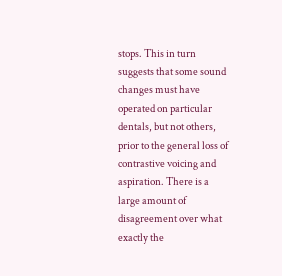stops. This in turn suggests that some sound changes must have operated on particular dentals, but not others, prior to the general loss of contrastive voicing and aspiration. There is a large amount of disagreement over what exactly the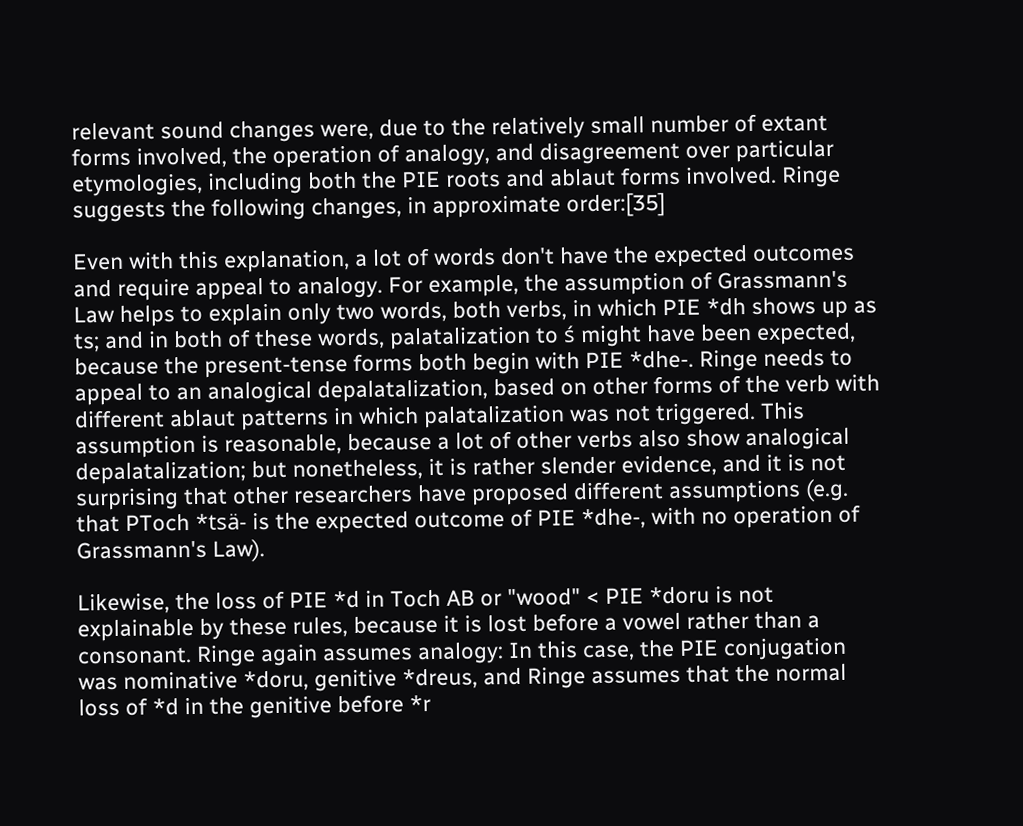relevant sound changes were, due to the relatively small number of extant forms involved, the operation of analogy, and disagreement over particular etymologies, including both the PIE roots and ablaut forms involved. Ringe suggests the following changes, in approximate order:[35]

Even with this explanation, a lot of words don't have the expected outcomes and require appeal to analogy. For example, the assumption of Grassmann's Law helps to explain only two words, both verbs, in which PIE *dh shows up as ts; and in both of these words, palatalization to ś might have been expected, because the present-tense forms both begin with PIE *dhe-. Ringe needs to appeal to an analogical depalatalization, based on other forms of the verb with different ablaut patterns in which palatalization was not triggered. This assumption is reasonable, because a lot of other verbs also show analogical depalatalization; but nonetheless, it is rather slender evidence, and it is not surprising that other researchers have proposed different assumptions (e.g. that PToch *tsä- is the expected outcome of PIE *dhe-, with no operation of Grassmann's Law).

Likewise, the loss of PIE *d in Toch AB or "wood" < PIE *doru is not explainable by these rules, because it is lost before a vowel rather than a consonant. Ringe again assumes analogy: In this case, the PIE conjugation was nominative *doru, genitive *dreus, and Ringe assumes that the normal loss of *d in the genitive before *r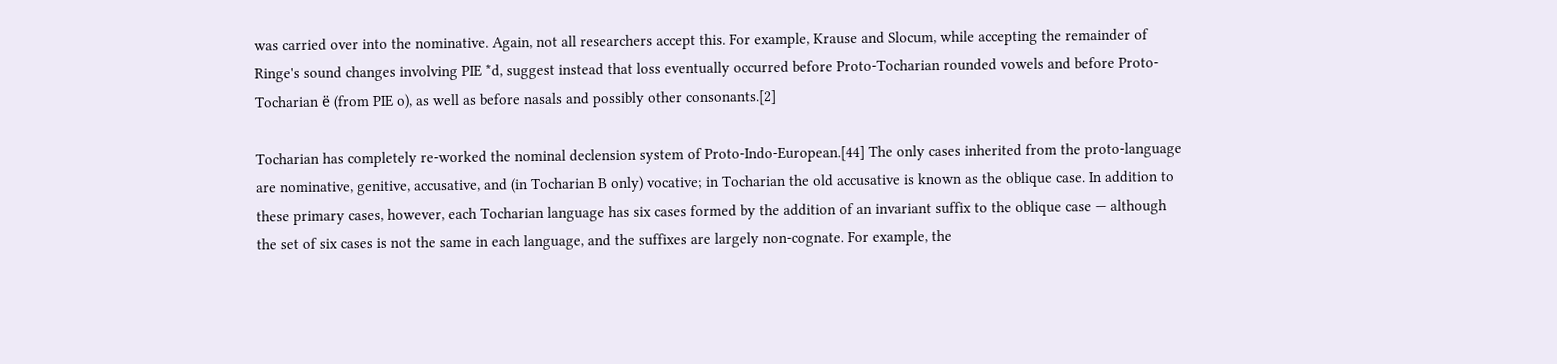was carried over into the nominative. Again, not all researchers accept this. For example, Krause and Slocum, while accepting the remainder of Ringe's sound changes involving PIE *d, suggest instead that loss eventually occurred before Proto-Tocharian rounded vowels and before Proto-Tocharian ë (from PIE o), as well as before nasals and possibly other consonants.[2]

Tocharian has completely re-worked the nominal declension system of Proto-Indo-European.[44] The only cases inherited from the proto-language are nominative, genitive, accusative, and (in Tocharian B only) vocative; in Tocharian the old accusative is known as the oblique case. In addition to these primary cases, however, each Tocharian language has six cases formed by the addition of an invariant suffix to the oblique case — although the set of six cases is not the same in each language, and the suffixes are largely non-cognate. For example, the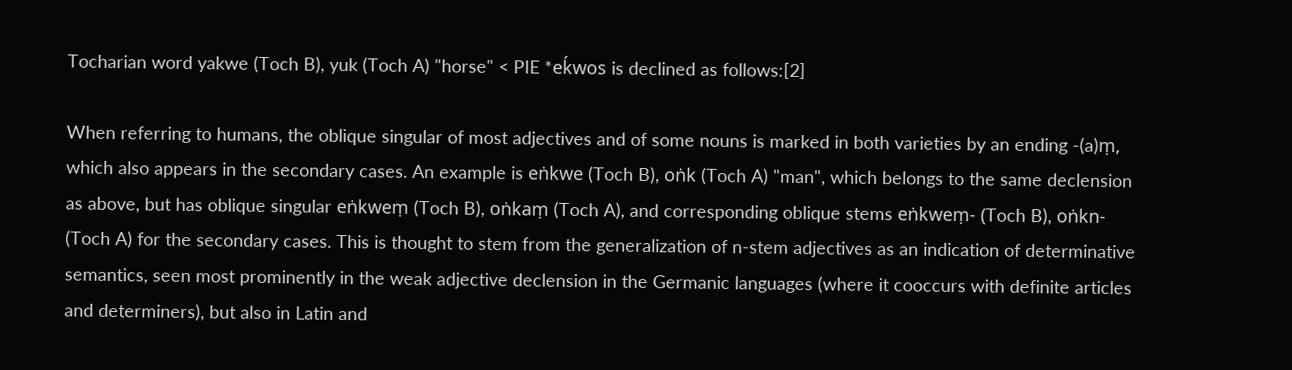Tocharian word yakwe (Toch B), yuk (Toch A) "horse" < PIE *eḱwos is declined as follows:[2]

When referring to humans, the oblique singular of most adjectives and of some nouns is marked in both varieties by an ending -(a)ṃ, which also appears in the secondary cases. An example is eṅkwe (Toch B), oṅk (Toch A) "man", which belongs to the same declension as above, but has oblique singular eṅkweṃ (Toch B), oṅkaṃ (Toch A), and corresponding oblique stems eṅkweṃ- (Toch B), oṅkn- (Toch A) for the secondary cases. This is thought to stem from the generalization of n-stem adjectives as an indication of determinative semantics, seen most prominently in the weak adjective declension in the Germanic languages (where it cooccurs with definite articles and determiners), but also in Latin and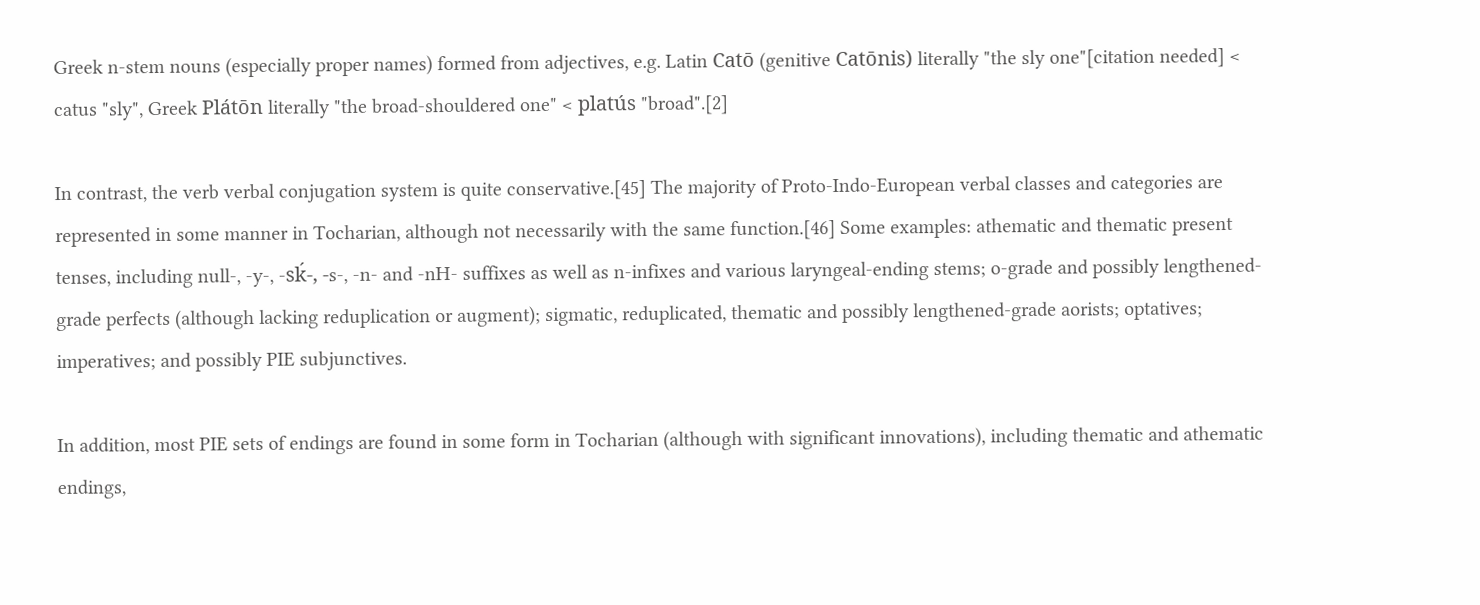Greek n-stem nouns (especially proper names) formed from adjectives, e.g. Latin Catō (genitive Catōnis) literally "the sly one"[citation needed] < catus "sly", Greek Plátōn literally "the broad-shouldered one" < platús "broad".[2]

In contrast, the verb verbal conjugation system is quite conservative.[45] The majority of Proto-Indo-European verbal classes and categories are represented in some manner in Tocharian, although not necessarily with the same function.[46] Some examples: athematic and thematic present tenses, including null-, -y-, -sḱ-, -s-, -n- and -nH- suffixes as well as n-infixes and various laryngeal-ending stems; o-grade and possibly lengthened-grade perfects (although lacking reduplication or augment); sigmatic, reduplicated, thematic and possibly lengthened-grade aorists; optatives; imperatives; and possibly PIE subjunctives.

In addition, most PIE sets of endings are found in some form in Tocharian (although with significant innovations), including thematic and athematic endings,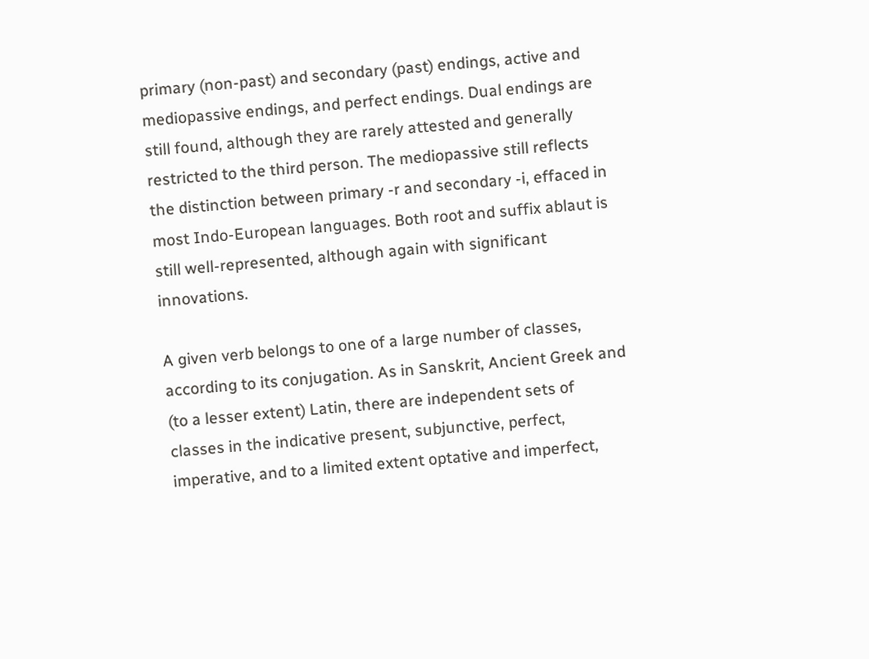primary (non-past) and secondary (past) endings, active and mediopassive endings, and perfect endings. Dual endings are still found, although they are rarely attested and generally restricted to the third person. The mediopassive still reflects the distinction between primary -r and secondary -i, effaced in most Indo-European languages. Both root and suffix ablaut is still well-represented, although again with significant innovations.

A given verb belongs to one of a large number of classes, according to its conjugation. As in Sanskrit, Ancient Greek and (to a lesser extent) Latin, there are independent sets of classes in the indicative present, subjunctive, perfect, imperative, and to a limited extent optative and imperfect,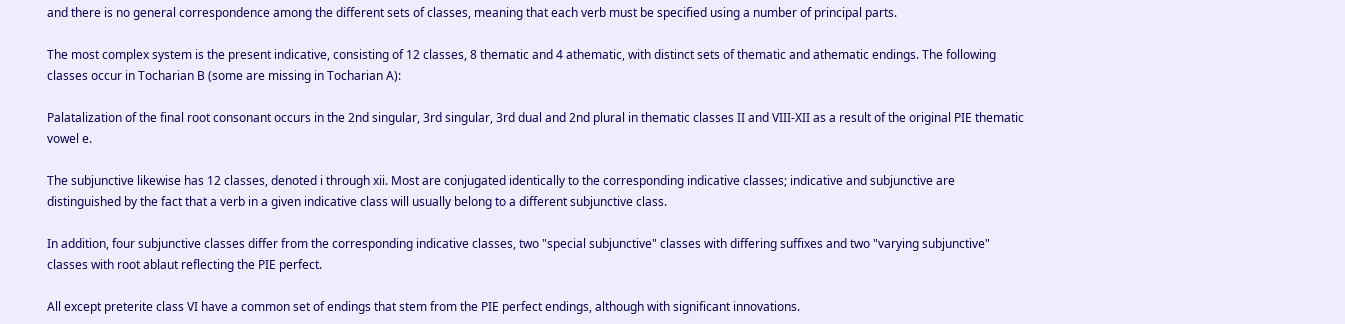and there is no general correspondence among the different sets of classes, meaning that each verb must be specified using a number of principal parts.

The most complex system is the present indicative, consisting of 12 classes, 8 thematic and 4 athematic, with distinct sets of thematic and athematic endings. The following classes occur in Tocharian B (some are missing in Tocharian A):

Palatalization of the final root consonant occurs in the 2nd singular, 3rd singular, 3rd dual and 2nd plural in thematic classes II and VIII-XII as a result of the original PIE thematic vowel e.

The subjunctive likewise has 12 classes, denoted i through xii. Most are conjugated identically to the corresponding indicative classes; indicative and subjunctive are distinguished by the fact that a verb in a given indicative class will usually belong to a different subjunctive class.

In addition, four subjunctive classes differ from the corresponding indicative classes, two "special subjunctive" classes with differing suffixes and two "varying subjunctive" classes with root ablaut reflecting the PIE perfect.

All except preterite class VI have a common set of endings that stem from the PIE perfect endings, although with significant innovations.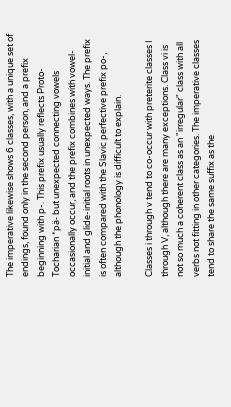The imperative likewise shows 6 classes, with a unique set of endings, found only in the second person, and a prefix beginning with p-. This prefix usually reflects Proto-Tocharian *pä- but unexpected connecting vowels occasionally occur, and the prefix combines with vowel-initial and glide-initial roots in unexpected ways. The prefix is often compared with the Slavic perfective prefix po-, although the phonology is difficult to explain.

Classes i through v tend to co-occur with preterite classes I through V, although there are many exceptions. Class vi is not so much a coherent class as an "irregular" class with all verbs not fitting in other categories. The imperative classes tend to share the same suffix as the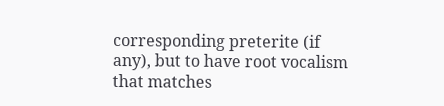corresponding preterite (if any), but to have root vocalism that matches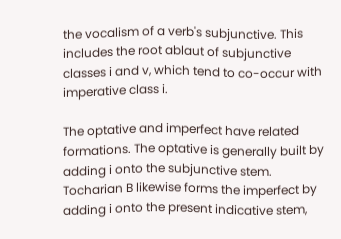the vocalism of a verb's subjunctive. This includes the root ablaut of subjunctive classes i and v, which tend to co-occur with imperative class i.

The optative and imperfect have related formations. The optative is generally built by adding i onto the subjunctive stem. Tocharian B likewise forms the imperfect by adding i onto the present indicative stem,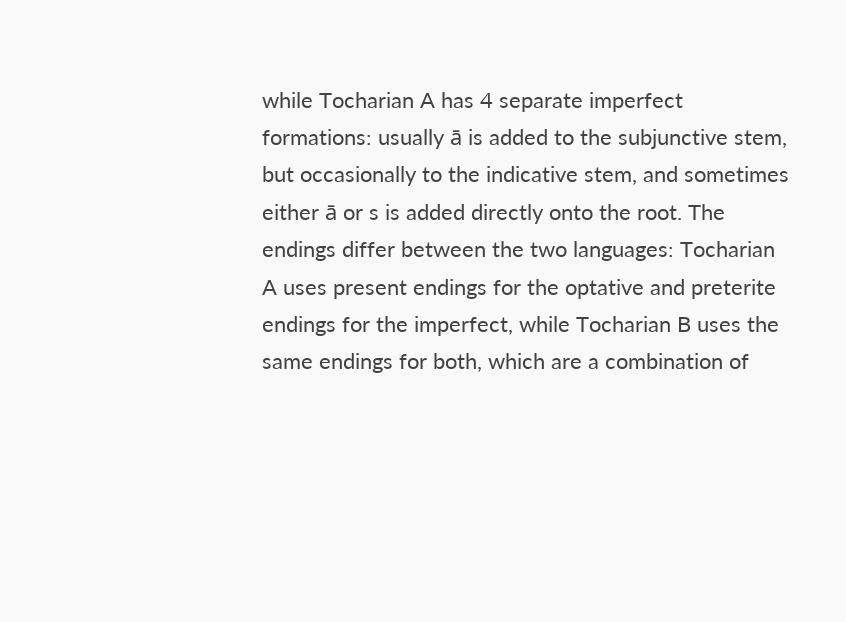while Tocharian A has 4 separate imperfect formations: usually ā is added to the subjunctive stem, but occasionally to the indicative stem, and sometimes either ā or s is added directly onto the root. The endings differ between the two languages: Tocharian A uses present endings for the optative and preterite endings for the imperfect, while Tocharian B uses the same endings for both, which are a combination of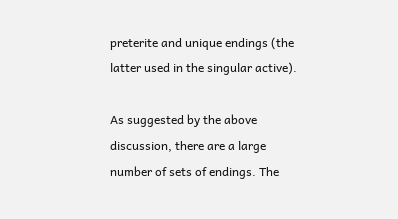preterite and unique endings (the latter used in the singular active).

As suggested by the above discussion, there are a large number of sets of endings. The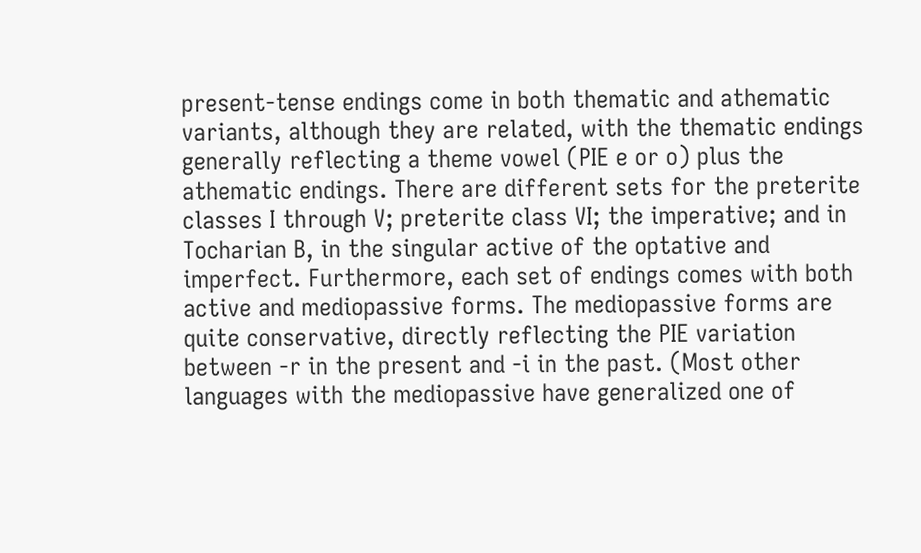present-tense endings come in both thematic and athematic variants, although they are related, with the thematic endings generally reflecting a theme vowel (PIE e or o) plus the athematic endings. There are different sets for the preterite classes I through V; preterite class VI; the imperative; and in Tocharian B, in the singular active of the optative and imperfect. Furthermore, each set of endings comes with both active and mediopassive forms. The mediopassive forms are quite conservative, directly reflecting the PIE variation between -r in the present and -i in the past. (Most other languages with the mediopassive have generalized one of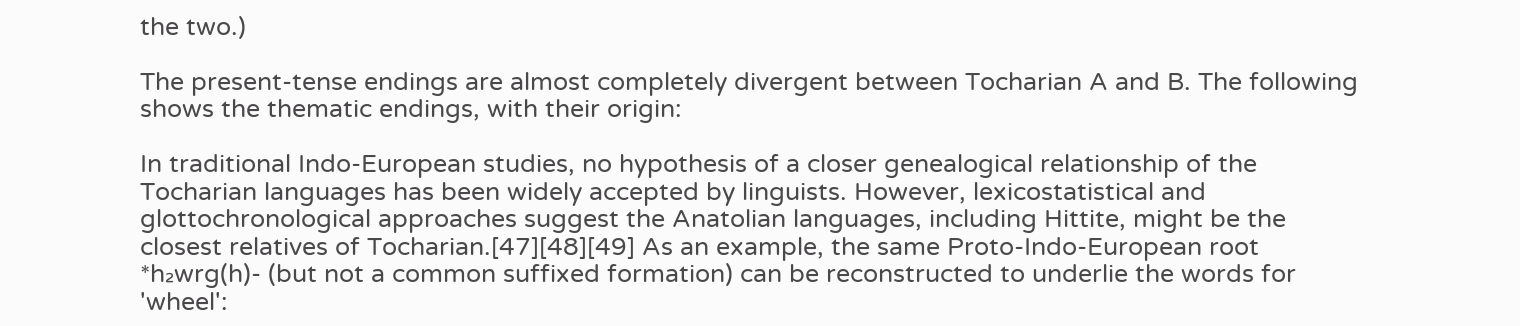the two.)

The present-tense endings are almost completely divergent between Tocharian A and B. The following shows the thematic endings, with their origin:

In traditional Indo-European studies, no hypothesis of a closer genealogical relationship of the Tocharian languages has been widely accepted by linguists. However, lexicostatistical and glottochronological approaches suggest the Anatolian languages, including Hittite, might be the closest relatives of Tocharian.[47][48][49] As an example, the same Proto-Indo-European root *h₂wrg(h)- (but not a common suffixed formation) can be reconstructed to underlie the words for 'wheel':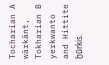Tocharian A wärkänt, Tokharian B yerkwanto and Hittite ḫūrkis.